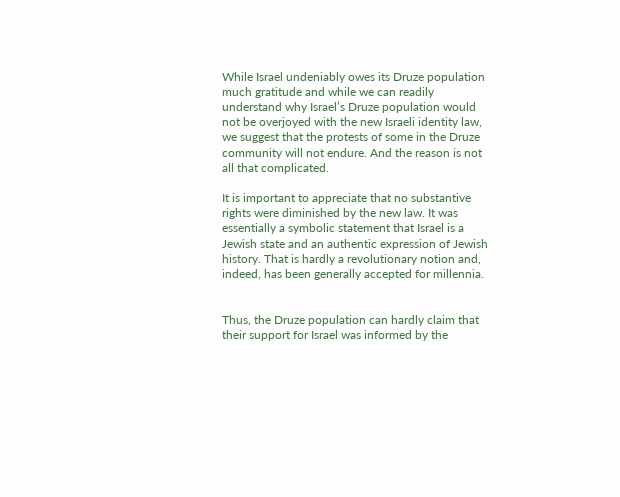While Israel undeniably owes its Druze population much gratitude and while we can readily understand why Israel’s Druze population would not be overjoyed with the new Israeli identity law, we suggest that the protests of some in the Druze community will not endure. And the reason is not all that complicated.

It is important to appreciate that no substantive rights were diminished by the new law. It was essentially a symbolic statement that Israel is a Jewish state and an authentic expression of Jewish history. That is hardly a revolutionary notion and, indeed, has been generally accepted for millennia.


Thus, the Druze population can hardly claim that their support for Israel was informed by the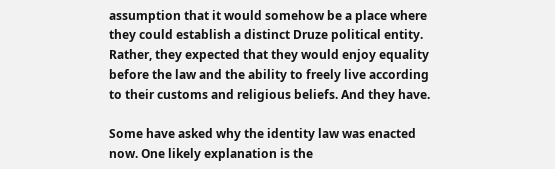assumption that it would somehow be a place where they could establish a distinct Druze political entity. Rather, they expected that they would enjoy equality before the law and the ability to freely live according to their customs and religious beliefs. And they have.

Some have asked why the identity law was enacted now. One likely explanation is the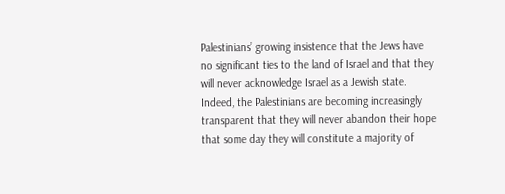Palestinians’ growing insistence that the Jews have no significant ties to the land of Israel and that they will never acknowledge Israel as a Jewish state. Indeed, the Palestinians are becoming increasingly transparent that they will never abandon their hope that some day they will constitute a majority of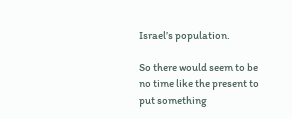Israel’s population.

So there would seem to be no time like the present to put something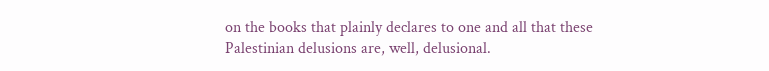on the books that plainly declares to one and all that these Palestinian delusions are, well, delusional.